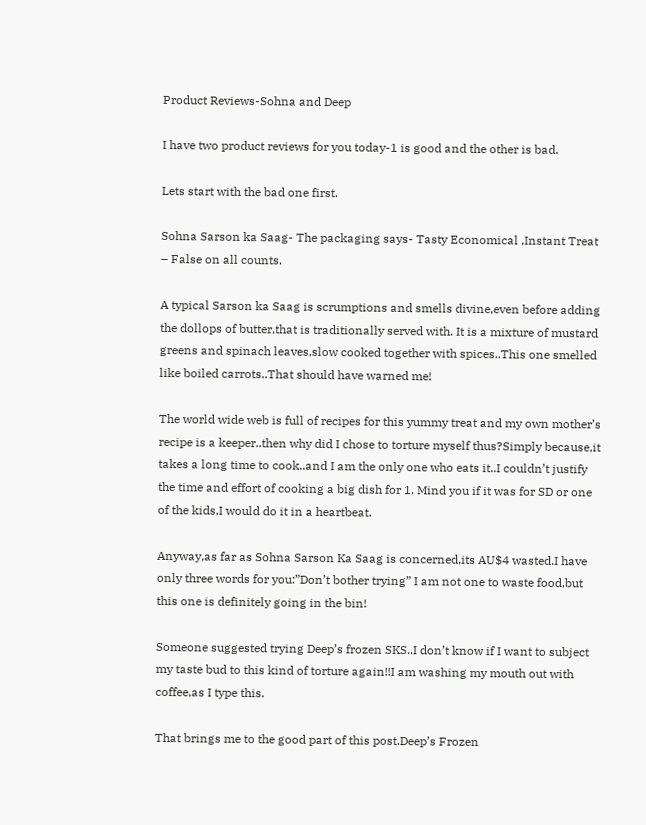Product Reviews-Sohna and Deep

I have two product reviews for you today-1 is good and the other is bad.

Lets start with the bad one first.

Sohna Sarson ka Saag- The packaging says- Tasty Economical ,Instant Treat – False on all counts.

A typical Sarson ka Saag is scrumptions and smells divine,even before adding the dollops of butter,that is traditionally served with. It is a mixture of mustard greens and spinach leaves,slow cooked together with spices..This one smelled like boiled carrots..That should have warned me!

The world wide web is full of recipes for this yummy treat and my own mother’s recipe is a keeper..then why did I chose to torture myself thus?Simply because,it takes a long time to cook..and I am the only one who eats it..I couldn’t justify the time and effort of cooking a big dish for 1. Mind you if it was for SD or one of the kids,I would do it in a heartbeat.

Anyway,as far as Sohna Sarson Ka Saag is concerned,its AU$4 wasted.I have only three words for you:”Don’t bother trying” I am not one to waste food,but this one is definitely going in the bin!

Someone suggested trying Deep’s frozen SKS..I don’t know if I want to subject my taste bud to this kind of torture again!!I am washing my mouth out with coffee,as I type this.

That brings me to the good part of this post.Deep’s Frozen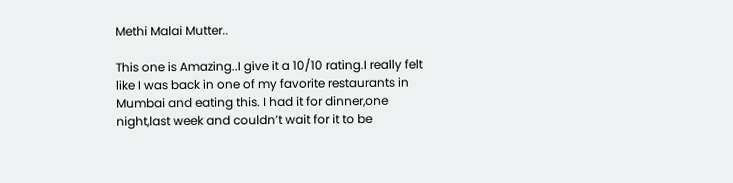Methi Malai Mutter..

This one is Amazing..I give it a 10/10 rating.I really felt like I was back in one of my favorite restaurants in Mumbai and eating this. I had it for dinner,one night,last week and couldn’t wait for it to be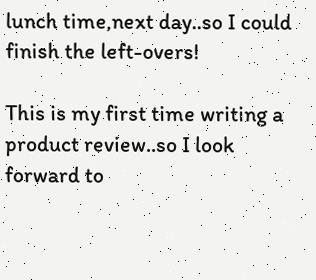lunch time,next day..so I could finish the left-overs!

This is my first time writing a product review..so I look forward to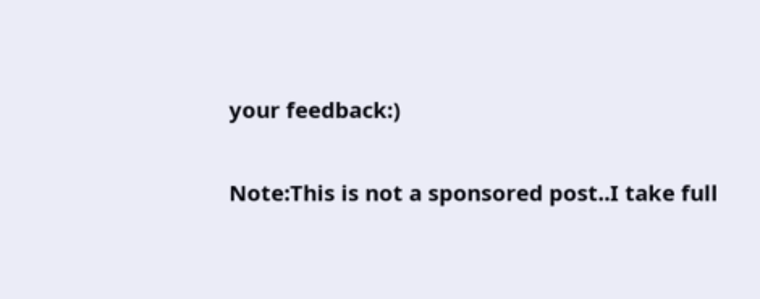your feedback:)

Note:This is not a sponsored post..I take full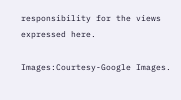responsibility for the views expressed here.

Images:Courtesy-Google Images.